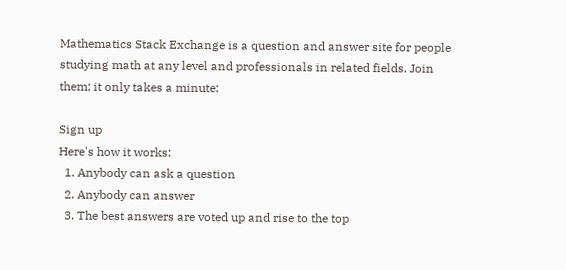Mathematics Stack Exchange is a question and answer site for people studying math at any level and professionals in related fields. Join them; it only takes a minute:

Sign up
Here's how it works:
  1. Anybody can ask a question
  2. Anybody can answer
  3. The best answers are voted up and rise to the top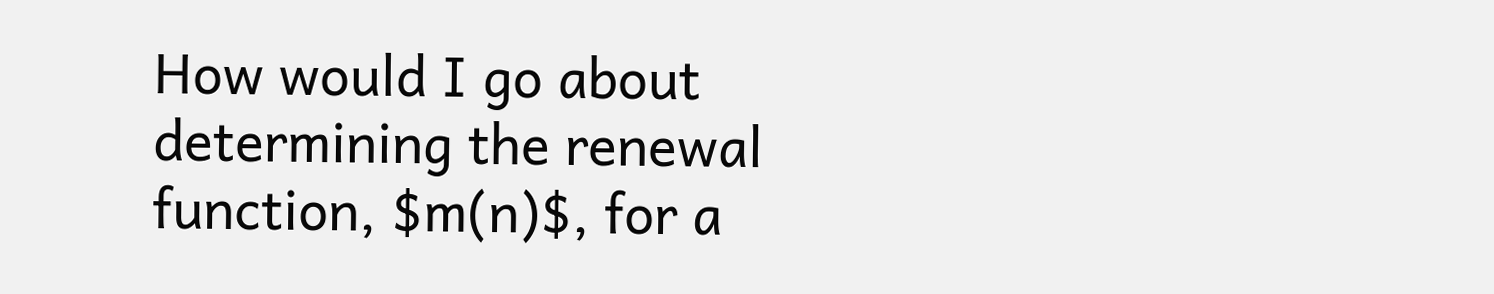How would I go about determining the renewal function, $m(n)$, for a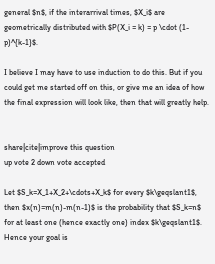general $n$, if the interarrival times, $X_i$ are geometrically distributed with $P(X_i = k) = p \cdot (1-p)^{k-1}$.

I believe I may have to use induction to do this. But if you could get me started off on this, or give me an idea of how the final expression will look like, then that will greatly help.


share|cite|improve this question
up vote 2 down vote accepted

Let $S_k=X_1+X_2+\cdots+X_k$ for every $k\geqslant1$, then $x(n)=m(n)-m(n-1)$ is the probability that $S_k=n$ for at least one (hence exactly one) index $k\geqslant1$. Hence your goal is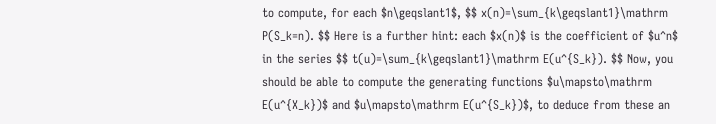to compute, for each $n\geqslant1$, $$ x(n)=\sum_{k\geqslant1}\mathrm P(S_k=n). $$ Here is a further hint: each $x(n)$ is the coefficient of $u^n$ in the series $$ t(u)=\sum_{k\geqslant1}\mathrm E(u^{S_k}). $$ Now, you should be able to compute the generating functions $u\mapsto\mathrm E(u^{X_k})$ and $u\mapsto\mathrm E(u^{S_k})$, to deduce from these an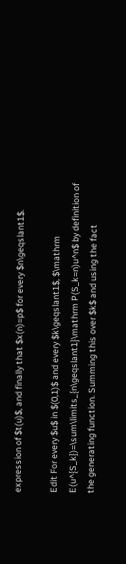expression of $t(u)$, and finally that $x(n)=p$ for every $n\geqslant1$.

Edit For every $u$ in $(0,1)$ and every $k\geqslant1$, $\mathrm E(u^{S_k})=\sum\limits_{n\geqslant1}\mathrm P(S_k=n)u^n$ by definition of the generating function. Summing this over $k$ and using the fact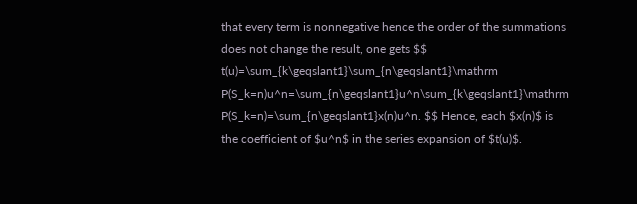that every term is nonnegative hence the order of the summations does not change the result, one gets $$ t(u)=\sum_{k\geqslant1}\sum_{n\geqslant1}\mathrm P(S_k=n)u^n=\sum_{n\geqslant1}u^n\sum_{k\geqslant1}\mathrm P(S_k=n)=\sum_{n\geqslant1}x(n)u^n. $$ Hence, each $x(n)$ is the coefficient of $u^n$ in the series expansion of $t(u)$.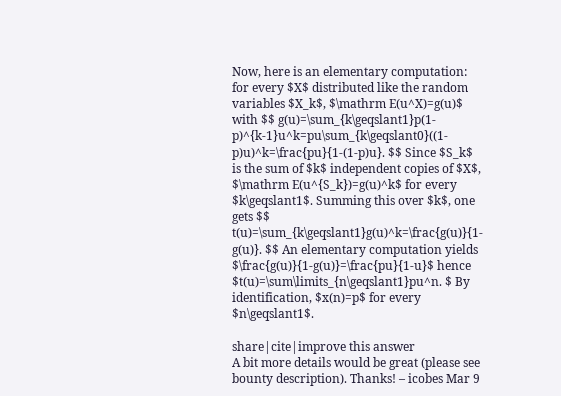Now, here is an elementary computation: for every $X$ distributed like the random variables $X_k$, $\mathrm E(u^X)=g(u)$ with $$ g(u)=\sum_{k\geqslant1}p(1-p)^{k-1}u^k=pu\sum_{k\geqslant0}((1-p)u)^k=\frac{pu}{1-(1-p)u}. $$ Since $S_k$ is the sum of $k$ independent copies of $X$, $\mathrm E(u^{S_k})=g(u)^k$ for every $k\geqslant1$. Summing this over $k$, one gets $$ t(u)=\sum_{k\geqslant1}g(u)^k=\frac{g(u)}{1-g(u)}. $$ An elementary computation yields $\frac{g(u)}{1-g(u)}=\frac{pu}{1-u}$ hence $t(u)=\sum\limits_{n\geqslant1}pu^n. $ By identification, $x(n)=p$ for every $n\geqslant1$.

share|cite|improve this answer
A bit more details would be great (please see bounty description). Thanks! – icobes Mar 9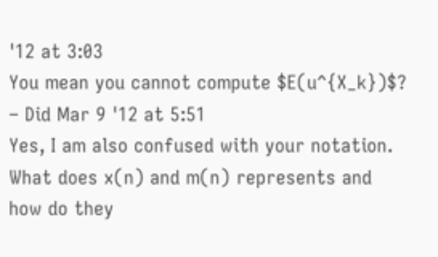'12 at 3:03
You mean you cannot compute $E(u^{X_k})$? – Did Mar 9 '12 at 5:51
Yes, I am also confused with your notation. What does x(n) and m(n) represents and how do they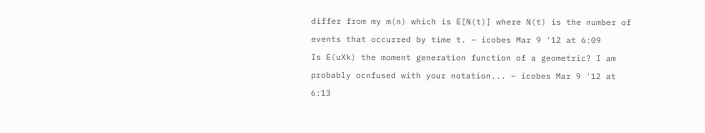differ from my m(n) which is E[N(t)] where N(t) is the number of events that occurred by time t. – icobes Mar 9 '12 at 6:09
Is E(uXk) the moment generation function of a geometric? I am probably ocnfused with your notation... – icobes Mar 9 '12 at 6:13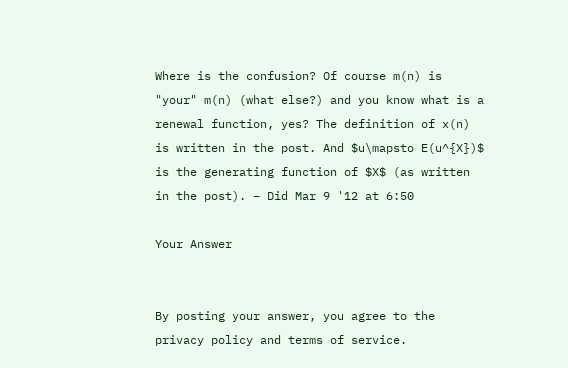Where is the confusion? Of course m(n) is "your" m(n) (what else?) and you know what is a renewal function, yes? The definition of x(n) is written in the post. And $u\mapsto E(u^{X})$ is the generating function of $X$ (as written in the post). – Did Mar 9 '12 at 6:50

Your Answer


By posting your answer, you agree to the privacy policy and terms of service.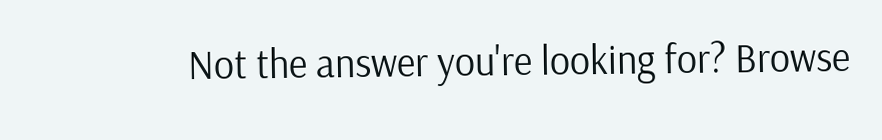Not the answer you're looking for? Browse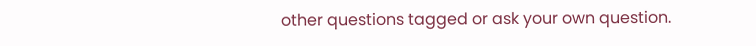other questions tagged or ask your own question.